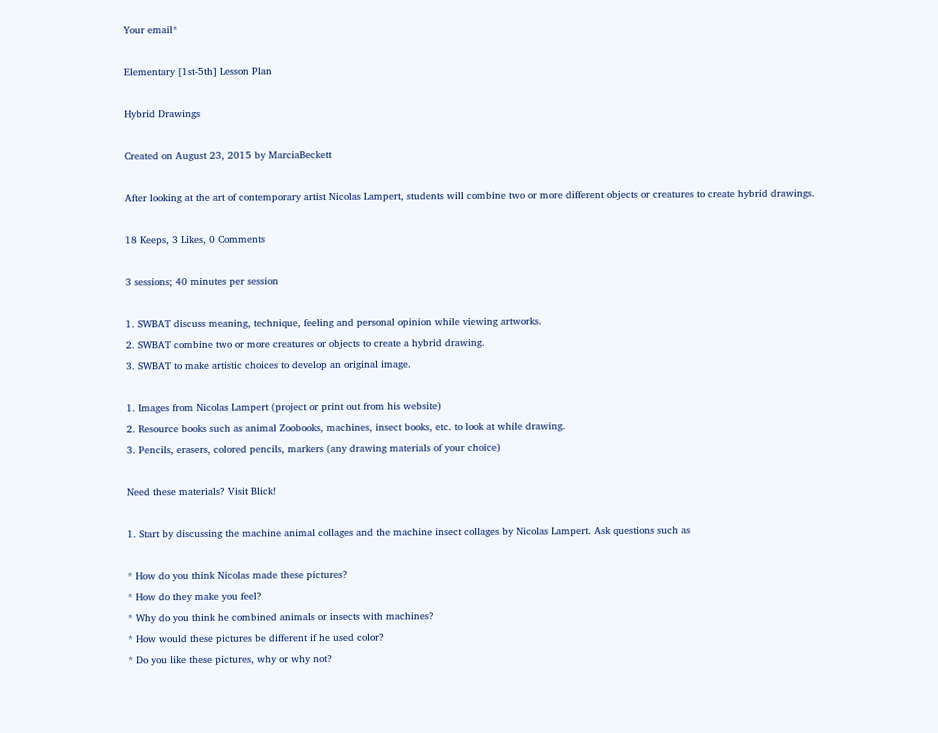Your email*

Elementary [1st-5th] Lesson Plan

Hybrid Drawings

Created on August 23, 2015 by MarciaBeckett

After looking at the art of contemporary artist Nicolas Lampert, students will combine two or more different objects or creatures to create hybrid drawings.

18 Keeps, 3 Likes, 0 Comments

3 sessions; 40 minutes per session

1. SWBAT discuss meaning, technique, feeling and personal opinion while viewing artworks.
2. SWBAT combine two or more creatures or objects to create a hybrid drawing.
3. SWBAT to make artistic choices to develop an original image.

1. Images from Nicolas Lampert (project or print out from his website)
2. Resource books such as animal Zoobooks, machines, insect books, etc. to look at while drawing.
3. Pencils, erasers, colored pencils, markers (any drawing materials of your choice)

Need these materials? Visit Blick!

1. Start by discussing the machine animal collages and the machine insect collages by Nicolas Lampert. Ask questions such as

* How do you think Nicolas made these pictures?
* How do they make you feel?
* Why do you think he combined animals or insects with machines?
* How would these pictures be different if he used color?
* Do you like these pictures, why or why not?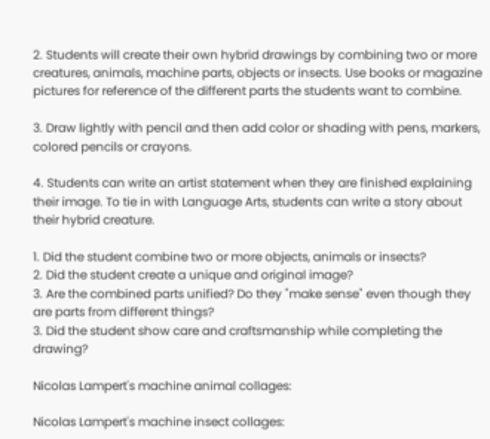2. Students will create their own hybrid drawings by combining two or more creatures, animals, machine parts, objects or insects. Use books or magazine pictures for reference of the different parts the students want to combine.

3. Draw lightly with pencil and then add color or shading with pens, markers, colored pencils or crayons.

4. Students can write an artist statement when they are finished explaining their image. To tie in with Language Arts, students can write a story about their hybrid creature.

1. Did the student combine two or more objects, animals or insects?
2. Did the student create a unique and original image?
3. Are the combined parts unified? Do they "make sense" even though they are parts from different things?
3. Did the student show care and craftsmanship while completing the drawing?

Nicolas Lampert's machine animal collages:

Nicolas Lampert's machine insect collages: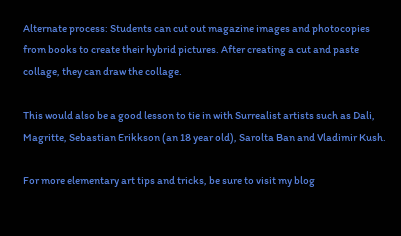Alternate process: Students can cut out magazine images and photocopies from books to create their hybrid pictures. After creating a cut and paste collage, they can draw the collage.

This would also be a good lesson to tie in with Surrealist artists such as Dali, Magritte, Sebastian Erikkson (an 18 year old), Sarolta Ban and Vladimir Kush.

For more elementary art tips and tricks, be sure to visit my blog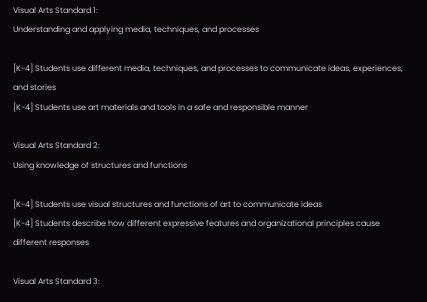Visual Arts Standard 1:
Understanding and applying media, techniques, and processes

[K-4] Students use different media, techniques, and processes to communicate ideas, experiences, and stories
[K-4] Students use art materials and tools in a safe and responsible manner

Visual Arts Standard 2:
Using knowledge of structures and functions

[K-4] Students use visual structures and functions of art to communicate ideas
[K-4] Students describe how different expressive features and organizational principles cause different responses

Visual Arts Standard 3: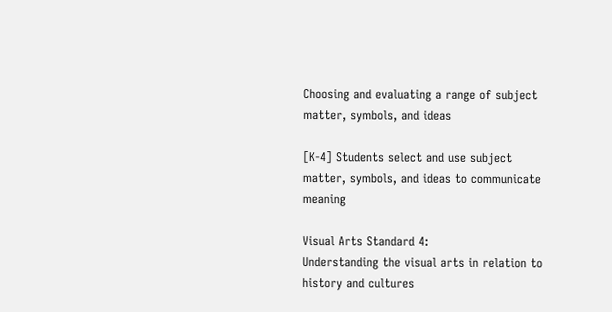Choosing and evaluating a range of subject matter, symbols, and ideas

[K-4] Students select and use subject matter, symbols, and ideas to communicate meaning

Visual Arts Standard 4:
Understanding the visual arts in relation to history and cultures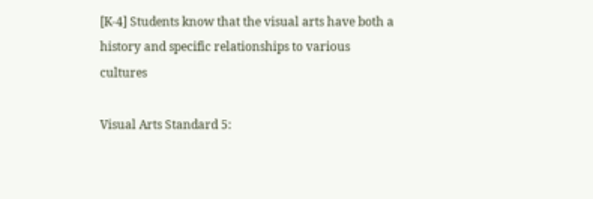[K-4] Students know that the visual arts have both a history and specific relationships to various cultures

Visual Arts Standard 5: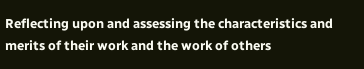Reflecting upon and assessing the characteristics and merits of their work and the work of others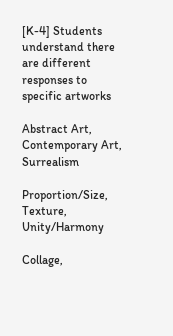[K-4] Students understand there are different responses to specific artworks

Abstract Art, Contemporary Art, Surrealism

Proportion/Size, Texture, Unity/Harmony

Collage,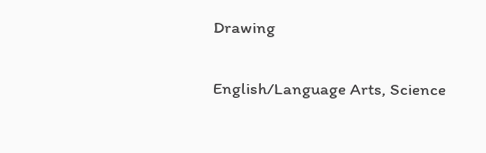Drawing

English/Language Arts, Science